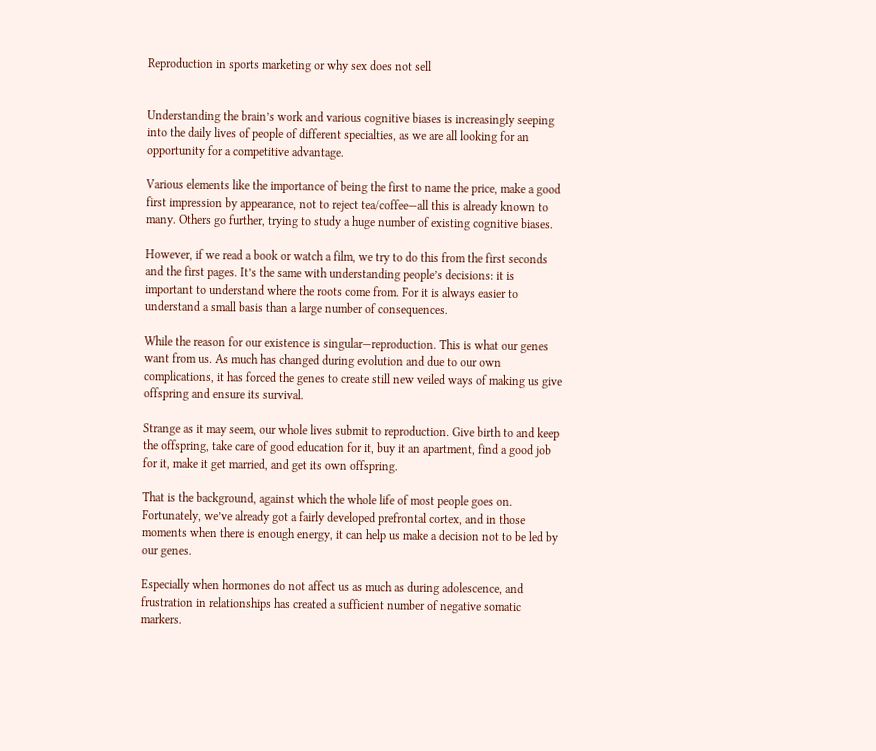Reproduction in sports marketing or why sex does not sell


Understanding the brain’s work and various cognitive biases is increasingly seeping into the daily lives of people of different specialties, as we are all looking for an opportunity for a competitive advantage.

Various elements like the importance of being the first to name the price, make a good first impression by appearance, not to reject tea/coffee—all this is already known to many. Others go further, trying to study a huge number of existing cognitive biases.

However, if we read a book or watch a film, we try to do this from the first seconds and the first pages. It’s the same with understanding people’s decisions: it is important to understand where the roots come from. For it is always easier to understand a small basis than a large number of consequences.

While the reason for our existence is singular—reproduction. This is what our genes want from us. As much has changed during evolution and due to our own complications, it has forced the genes to create still new veiled ways of making us give offspring and ensure its survival.

Strange as it may seem, our whole lives submit to reproduction. Give birth to and keep the offspring, take care of good education for it, buy it an apartment, find a good job for it, make it get married, and get its own offspring.

That is the background, against which the whole life of most people goes on. Fortunately, we’ve already got a fairly developed prefrontal cortex, and in those moments when there is enough energy, it can help us make a decision not to be led by our genes.

Especially when hormones do not affect us as much as during adolescence, and frustration in relationships has created a sufficient number of negative somatic markers.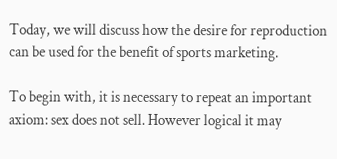Today, we will discuss how the desire for reproduction can be used for the benefit of sports marketing.

To begin with, it is necessary to repeat an important axiom: sex does not sell. However logical it may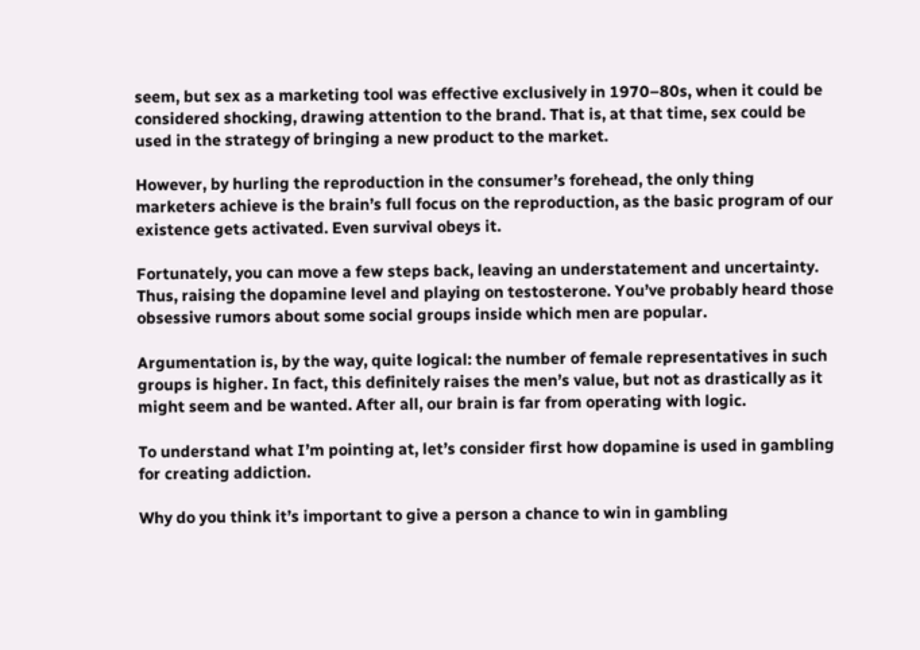seem, but sex as a marketing tool was effective exclusively in 1970–80s, when it could be considered shocking, drawing attention to the brand. That is, at that time, sex could be used in the strategy of bringing a new product to the market.

However, by hurling the reproduction in the consumer’s forehead, the only thing marketers achieve is the brain’s full focus on the reproduction, as the basic program of our existence gets activated. Even survival obeys it.

Fortunately, you can move a few steps back, leaving an understatement and uncertainty. Thus, raising the dopamine level and playing on testosterone. You’ve probably heard those obsessive rumors about some social groups inside which men are popular.

Argumentation is, by the way, quite logical: the number of female representatives in such groups is higher. In fact, this definitely raises the men’s value, but not as drastically as it might seem and be wanted. After all, our brain is far from operating with logic.

To understand what I’m pointing at, let’s consider first how dopamine is used in gambling for creating addiction.

Why do you think it’s important to give a person a chance to win in gambling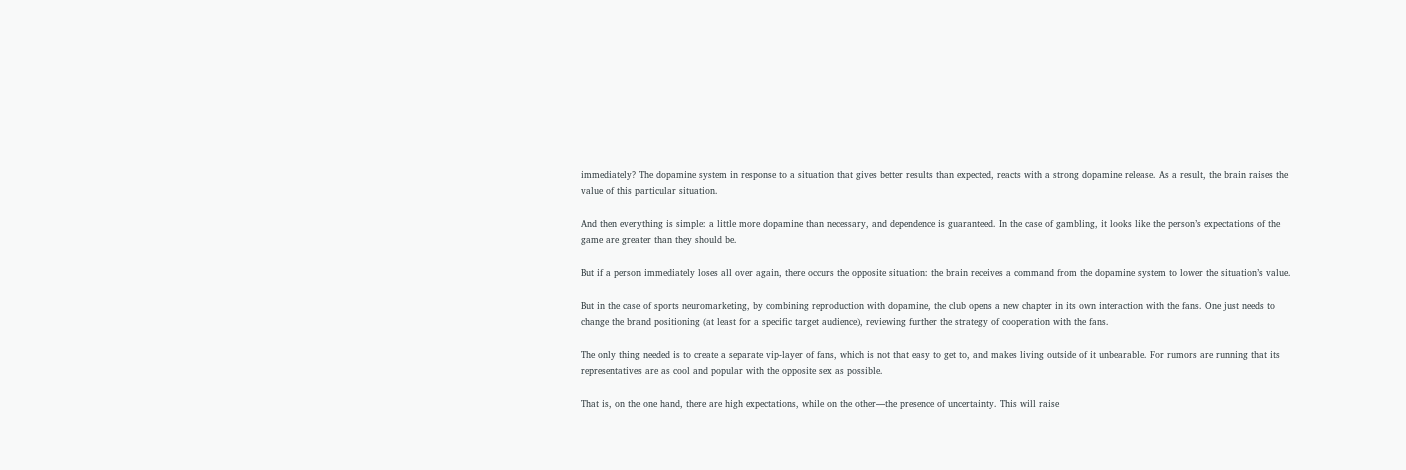immediately? The dopamine system in response to a situation that gives better results than expected, reacts with a strong dopamine release. As a result, the brain raises the value of this particular situation.

And then everything is simple: a little more dopamine than necessary, and dependence is guaranteed. In the case of gambling, it looks like the person’s expectations of the game are greater than they should be.

But if a person immediately loses all over again, there occurs the opposite situation: the brain receives a command from the dopamine system to lower the situation’s value.

But in the case of sports neuromarketing, by combining reproduction with dopamine, the club opens a new chapter in its own interaction with the fans. One just needs to change the brand positioning (at least for a specific target audience), reviewing further the strategy of cooperation with the fans.

The only thing needed is to create a separate vip-layer of fans, which is not that easy to get to, and makes living outside of it unbearable. For rumors are running that its representatives are as cool and popular with the opposite sex as possible.

That is, on the one hand, there are high expectations, while on the other—the presence of uncertainty. This will raise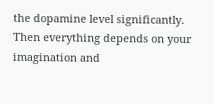the dopamine level significantly. Then everything depends on your imagination and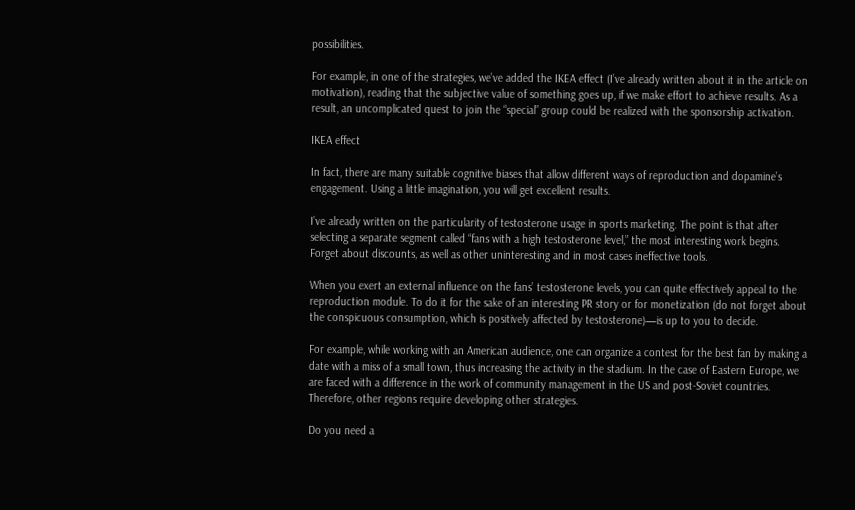possibilities.

For example, in one of the strategies, we’ve added the IKEA effect (I’ve already written about it in the article on motivation), reading that the subjective value of something goes up, if we make effort to achieve results. As a result, an uncomplicated quest to join the “special” group could be realized with the sponsorship activation.

IKEA effect

In fact, there are many suitable cognitive biases that allow different ways of reproduction and dopamine’s engagement. Using a little imagination, you will get excellent results.

I’ve already written on the particularity of testosterone usage in sports marketing. The point is that after selecting a separate segment called “fans with a high testosterone level,” the most interesting work begins. Forget about discounts, as well as other uninteresting and in most cases ineffective tools.

When you exert an external influence on the fans’ testosterone levels, you can quite effectively appeal to the reproduction module. To do it for the sake of an interesting PR story or for monetization (do not forget about the conspicuous consumption, which is positively affected by testosterone)—is up to you to decide.

For example, while working with an American audience, one can organize a contest for the best fan by making a date with a miss of a small town, thus increasing the activity in the stadium. In the case of Eastern Europe, we are faced with a difference in the work of community management in the US and post-Soviet countries. Therefore, other regions require developing other strategies.

Do you need a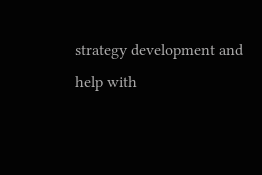strategy development and help with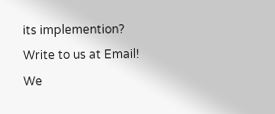its implemention? Write to us at Email! We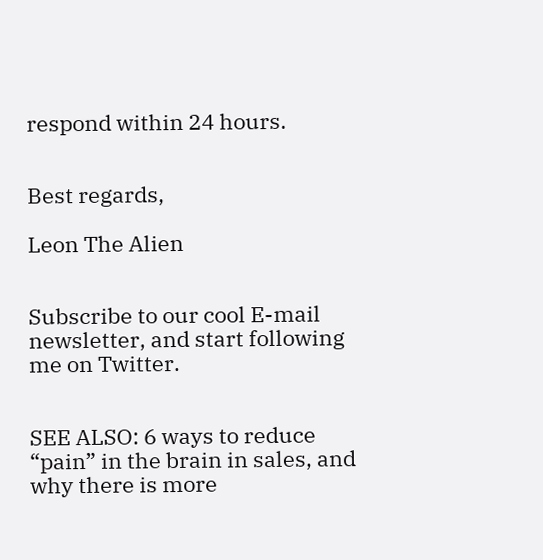respond within 24 hours.


Best regards,

Leon The Alien


Subscribe to our cool E-mail newsletter, and start following me on Twitter.


SEE ALSO: 6 ways to reduce “pain” in the brain in sales, and why there is more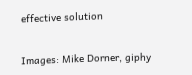effective solution


Images: Mike Dorner, giphy